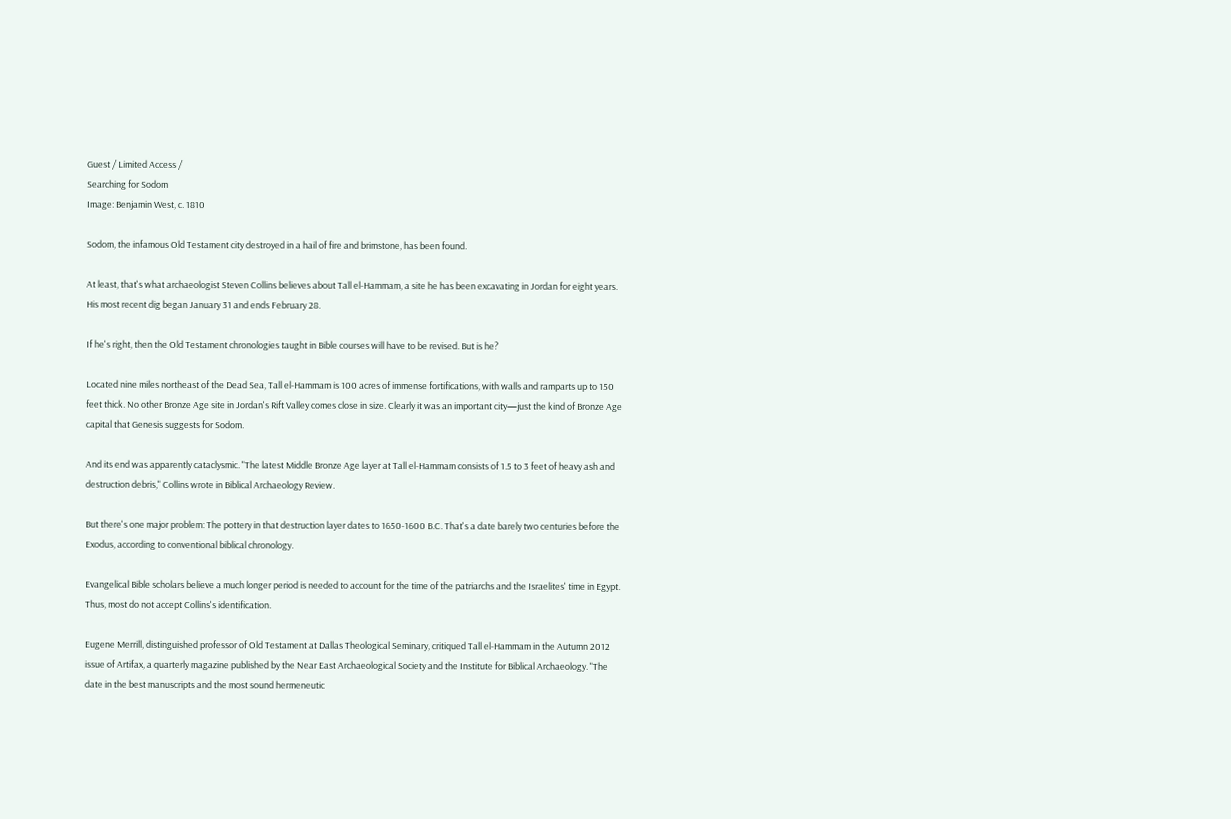Guest / Limited Access /
Searching for Sodom
Image: Benjamin West, c. 1810

Sodom, the infamous Old Testament city destroyed in a hail of fire and brimstone, has been found.

At least, that's what archaeologist Steven Collins believes about Tall el-Hammam, a site he has been excavating in Jordan for eight years. His most recent dig began January 31 and ends February 28.

If he's right, then the Old Testament chronologies taught in Bible courses will have to be revised. But is he?

Located nine miles northeast of the Dead Sea, Tall el-Hammam is 100 acres of immense fortifications, with walls and ramparts up to 150 feet thick. No other Bronze Age site in Jordan's Rift Valley comes close in size. Clearly it was an important city—just the kind of Bronze Age capital that Genesis suggests for Sodom.

And its end was apparently cataclysmic. "The latest Middle Bronze Age layer at Tall el-Hammam consists of 1.5 to 3 feet of heavy ash and destruction debris," Collins wrote in Biblical Archaeology Review.

But there's one major problem: The pottery in that destruction layer dates to 1650-1600 B.C. That's a date barely two centuries before the Exodus, according to conventional biblical chronology.

Evangelical Bible scholars believe a much longer period is needed to account for the time of the patriarchs and the Israelites' time in Egypt. Thus, most do not accept Collins's identification.

Eugene Merrill, distinguished professor of Old Testament at Dallas Theological Seminary, critiqued Tall el-Hammam in the Autumn 2012 issue of Artifax, a quarterly magazine published by the Near East Archaeological Society and the Institute for Biblical Archaeology. "The date in the best manuscripts and the most sound hermeneutic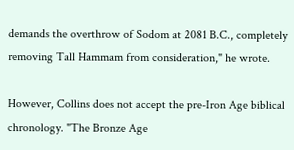demands the overthrow of Sodom at 2081 B.C., completely removing Tall Hammam from consideration," he wrote.

However, Collins does not accept the pre-Iron Age biblical chronology. "The Bronze Age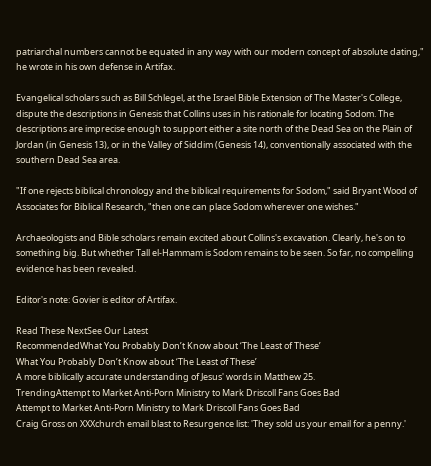patriarchal numbers cannot be equated in any way with our modern concept of absolute dating," he wrote in his own defense in Artifax.

Evangelical scholars such as Bill Schlegel, at the Israel Bible Extension of The Master's College, dispute the descriptions in Genesis that Collins uses in his rationale for locating Sodom. The descriptions are imprecise enough to support either a site north of the Dead Sea on the Plain of Jordan (in Genesis 13), or in the Valley of Siddim (Genesis 14), conventionally associated with the southern Dead Sea area.

"If one rejects biblical chronology and the biblical requirements for Sodom," said Bryant Wood of Associates for Biblical Research, "then one can place Sodom wherever one wishes."

Archaeologists and Bible scholars remain excited about Collins's excavation. Clearly, he's on to something big. But whether Tall el-Hammam is Sodom remains to be seen. So far, no compelling evidence has been revealed.

Editor's note: Govier is editor of Artifax.

Read These NextSee Our Latest
RecommendedWhat You Probably Don’t Know about ‘The Least of These’
What You Probably Don’t Know about ‘The Least of These’
A more biblically accurate understanding of Jesus' words in Matthew 25.
TrendingAttempt to Market Anti-Porn Ministry to Mark Driscoll Fans Goes Bad
Attempt to Market Anti-Porn Ministry to Mark Driscoll Fans Goes Bad
Craig Gross on XXXchurch email blast to Resurgence list: 'They sold us your email for a penny.'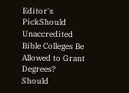Editor's PickShould Unaccredited Bible Colleges Be Allowed to Grant Degrees?
Should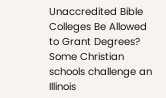Unaccredited Bible Colleges Be Allowed to Grant Degrees?
Some Christian schools challenge an Illinois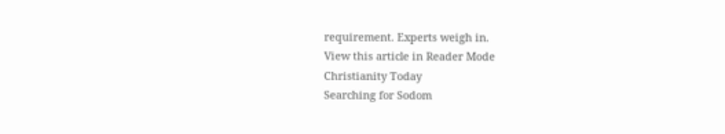requirement. Experts weigh in.
View this article in Reader Mode
Christianity Today
Searching for Sodom